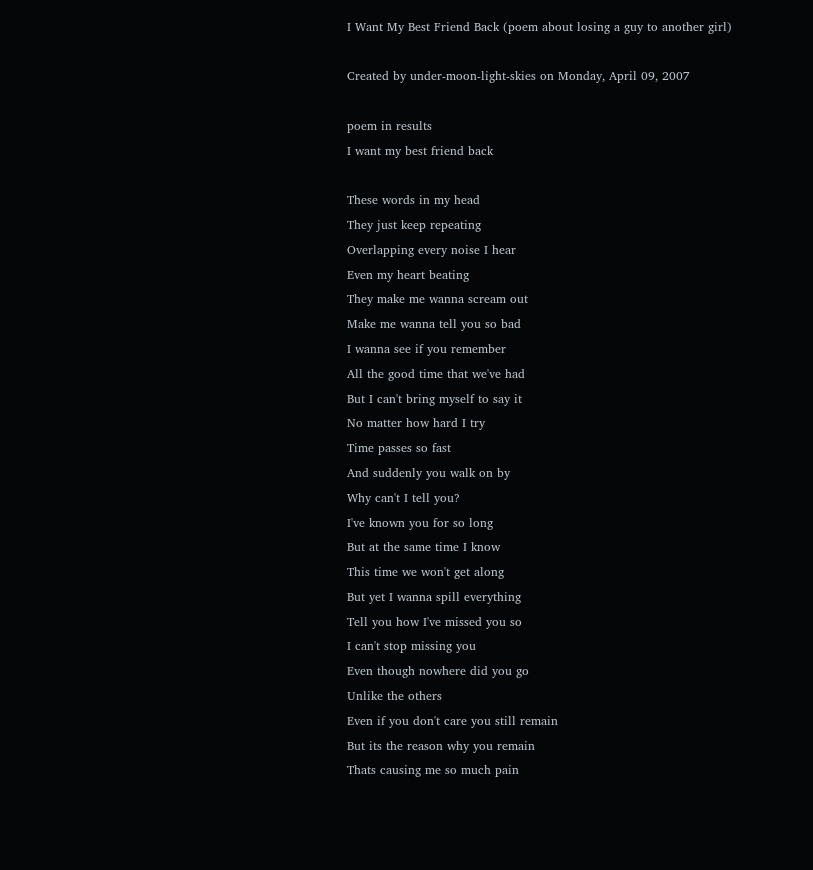I Want My Best Friend Back (poem about losing a guy to another girl)

Created by under-moon-light-skies on Monday, April 09, 2007

poem in results
I want my best friend back

These words in my head
They just keep repeating
Overlapping every noise I hear
Even my heart beating
They make me wanna scream out
Make me wanna tell you so bad
I wanna see if you remember
All the good time that we've had
But I can't bring myself to say it
No matter how hard I try
Time passes so fast
And suddenly you walk on by
Why can't I tell you?
I've known you for so long
But at the same time I know
This time we won't get along
But yet I wanna spill everything
Tell you how I've missed you so
I can't stop missing you
Even though nowhere did you go
Unlike the others
Even if you don't care you still remain
But its the reason why you remain
Thats causing me so much pain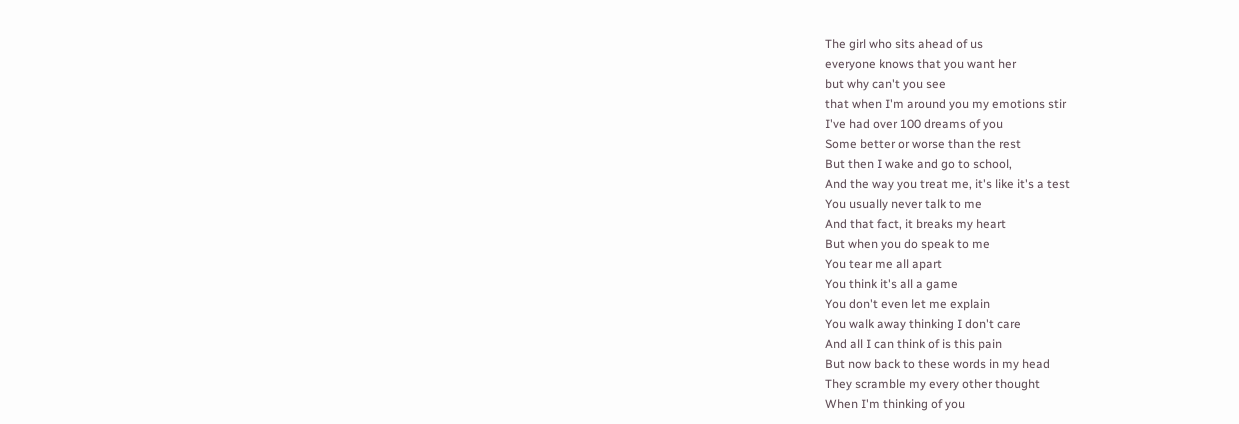The girl who sits ahead of us
everyone knows that you want her
but why can't you see
that when I'm around you my emotions stir
I've had over 100 dreams of you
Some better or worse than the rest
But then I wake and go to school,
And the way you treat me, it's like it's a test
You usually never talk to me
And that fact, it breaks my heart
But when you do speak to me
You tear me all apart
You think it's all a game
You don't even let me explain
You walk away thinking I don't care
And all I can think of is this pain
But now back to these words in my head
They scramble my every other thought
When I'm thinking of you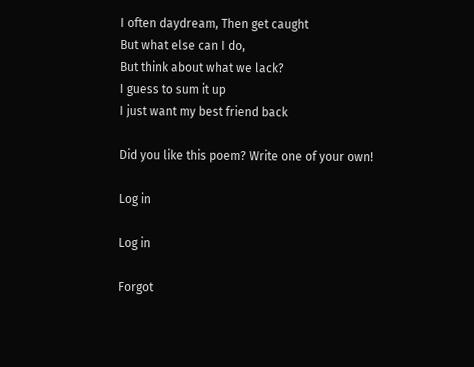I often daydream, Then get caught
But what else can I do,
But think about what we lack?
I guess to sum it up
I just want my best friend back

Did you like this poem? Write one of your own!

Log in

Log in

Forgot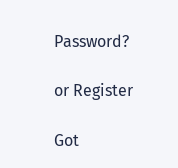Password?

or Register

Got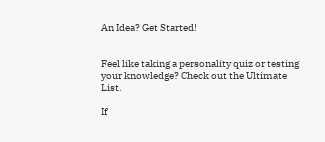An Idea? Get Started!


Feel like taking a personality quiz or testing your knowledge? Check out the Ultimate List.

If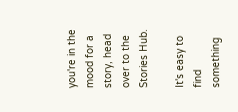you're in the mood for a story, head over to the Stories Hub.

It's easy to find something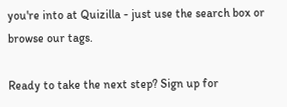you're into at Quizilla - just use the search box or browse our tags.

Ready to take the next step? Sign up for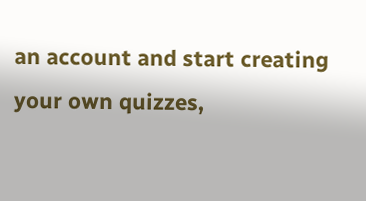an account and start creating your own quizzes,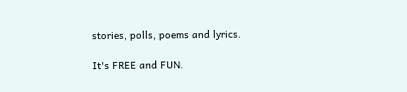stories, polls, poems and lyrics.

It's FREE and FUN.